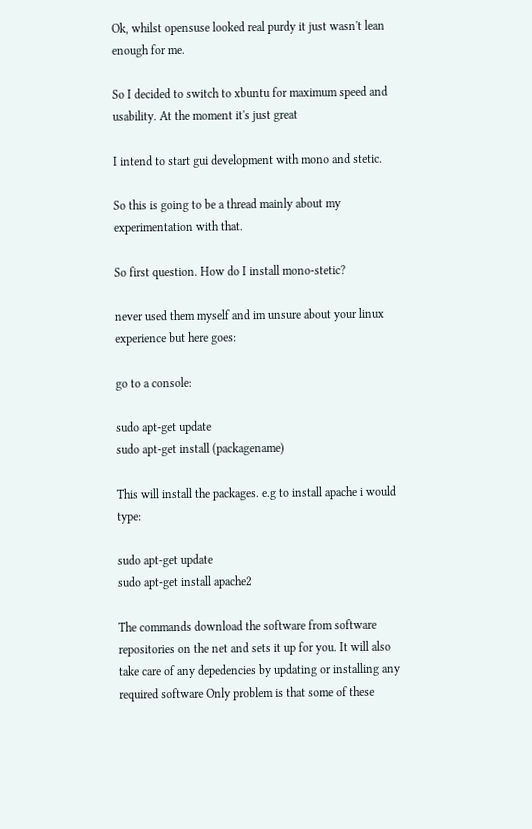Ok, whilst opensuse looked real purdy it just wasn't lean enough for me.

So I decided to switch to xbuntu for maximum speed and usability. At the moment it's just great

I intend to start gui development with mono and stetic.

So this is going to be a thread mainly about my experimentation with that.

So first question. How do I install mono-stetic?

never used them myself and im unsure about your linux experience but here goes:

go to a console:

sudo apt-get update
sudo apt-get install (packagename)

This will install the packages. e.g to install apache i would type:

sudo apt-get update
sudo apt-get install apache2

The commands download the software from software repositories on the net and sets it up for you. It will also take care of any depedencies by updating or installing any required software Only problem is that some of these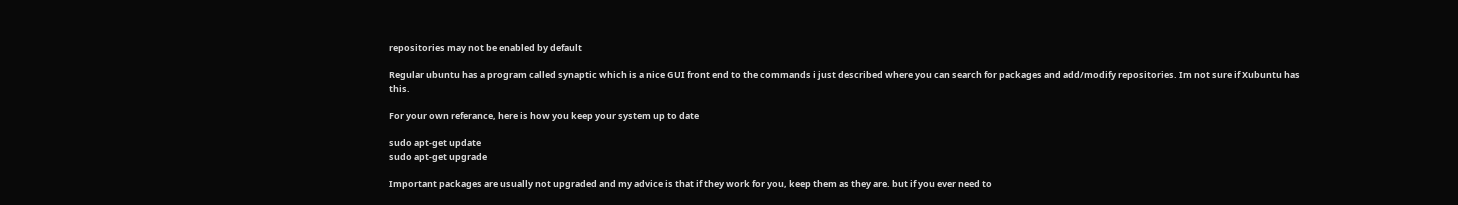repositories may not be enabled by default

Regular ubuntu has a program called synaptic which is a nice GUI front end to the commands i just described where you can search for packages and add/modify repositories. Im not sure if Xubuntu has this.

For your own referance, here is how you keep your system up to date

sudo apt-get update
sudo apt-get upgrade

Important packages are usually not upgraded and my advice is that if they work for you, keep them as they are. but if you ever need to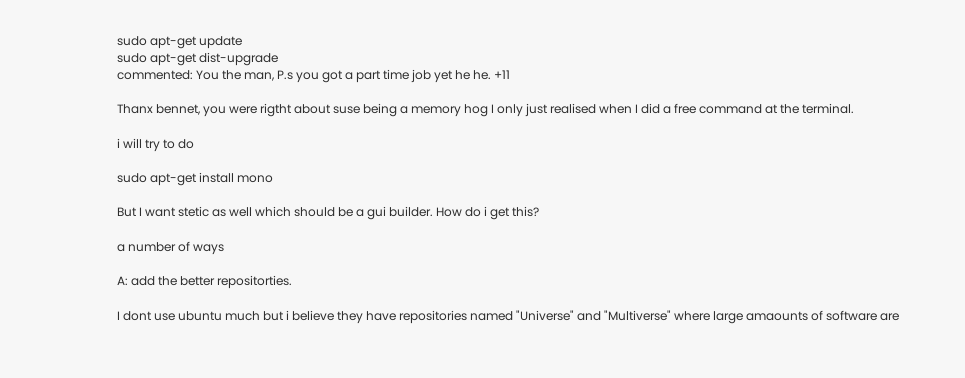sudo apt-get update
sudo apt-get dist-upgrade
commented: You the man, P.s you got a part time job yet he he. +11

Thanx bennet, you were rigtht about suse being a memory hog I only just realised when I did a free command at the terminal.

i will try to do

sudo apt-get install mono

But I want stetic as well which should be a gui builder. How do i get this?

a number of ways

A: add the better repositorties.

I dont use ubuntu much but i believe they have repositories named "Universe" and "Multiverse" where large amaounts of software are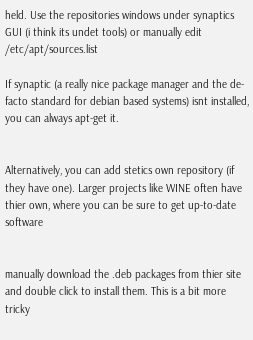held. Use the repositories windows under synaptics GUI (i think its undet tools) or manually edit /etc/apt/sources.list

If synaptic (a really nice package manager and the de-facto standard for debian based systems) isnt installed, you can always apt-get it.


Alternatively, you can add stetics own repository (if they have one). Larger projects like WINE often have thier own, where you can be sure to get up-to-date software


manually download the .deb packages from thier site and double click to install them. This is a bit more tricky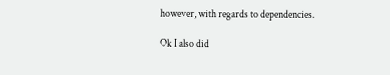however, with regards to dependencies.

Ok I also did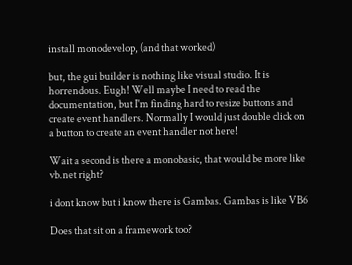install monodevelop, (and that worked)

but, the gui builder is nothing like visual studio. It is horrendous. Eugh! Well maybe I need to read the documentation, but I'm finding hard to resize buttons and create event handlers. Normally I would just double click on a button to create an event handler not here!

Wait a second is there a monobasic, that would be more like vb.net right?

i dont know but i know there is Gambas. Gambas is like VB6

Does that sit on a framework too?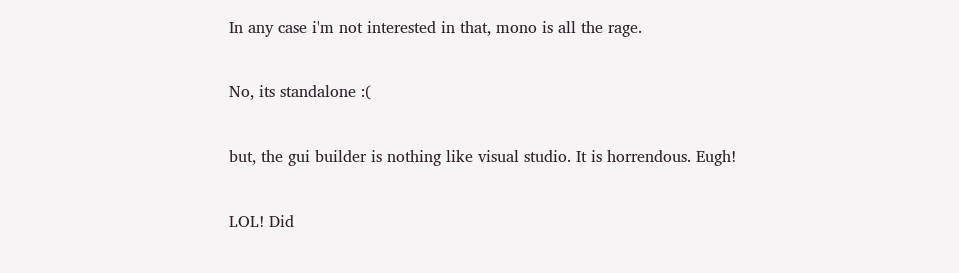In any case i'm not interested in that, mono is all the rage.

No, its standalone :(

but, the gui builder is nothing like visual studio. It is horrendous. Eugh!

LOL! Did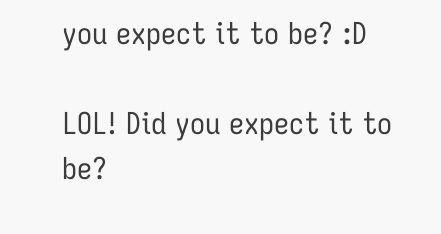you expect it to be? :D

LOL! Did you expect it to be?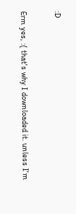:D

Erm yes, :( that's why I downloaded it. unless I'm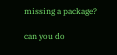missing a package?

can you do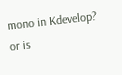mono in Kdevelop?
or is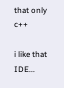that only c++

i like that IDE...